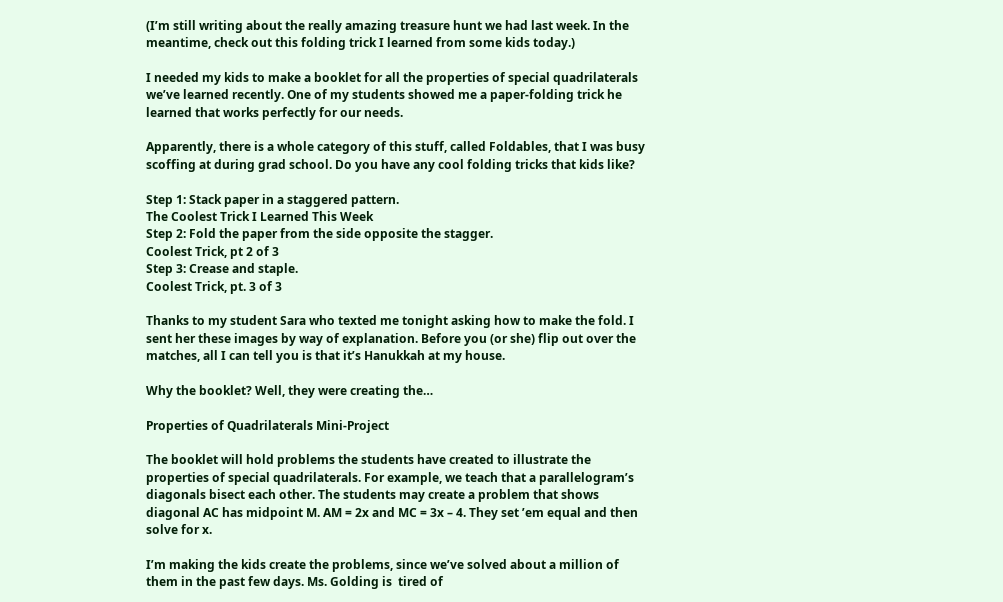(I’m still writing about the really amazing treasure hunt we had last week. In the meantime, check out this folding trick I learned from some kids today.)

I needed my kids to make a booklet for all the properties of special quadrilaterals we’ve learned recently. One of my students showed me a paper-folding trick he learned that works perfectly for our needs.

Apparently, there is a whole category of this stuff, called Foldables, that I was busy scoffing at during grad school. Do you have any cool folding tricks that kids like?

Step 1: Stack paper in a staggered pattern.
The Coolest Trick I Learned This Week
Step 2: Fold the paper from the side opposite the stagger.
Coolest Trick, pt 2 of 3
Step 3: Crease and staple.
Coolest Trick, pt. 3 of 3

Thanks to my student Sara who texted me tonight asking how to make the fold. I sent her these images by way of explanation. Before you (or she) flip out over the matches, all I can tell you is that it’s Hanukkah at my house.

Why the booklet? Well, they were creating the…

Properties of Quadrilaterals Mini-Project

The booklet will hold problems the students have created to illustrate the properties of special quadrilaterals. For example, we teach that a parallelogram’s diagonals bisect each other. The students may create a problem that shows diagonal AC has midpoint M. AM = 2x and MC = 3x – 4. They set ’em equal and then solve for x.

I’m making the kids create the problems, since we’ve solved about a million of them in the past few days. Ms. Golding is  tired of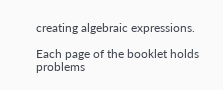creating algebraic expressions.

Each page of the booklet holds problems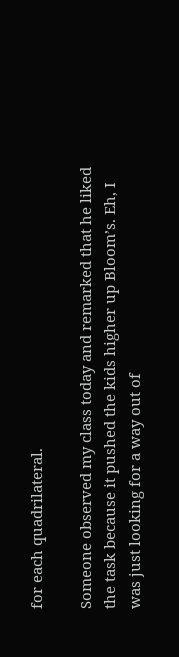for each quadrilateral.

Someone observed my class today and remarked that he liked the task because it pushed the kids higher up Bloom’s. Eh, I was just looking for a way out of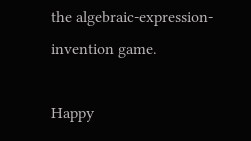the algebraic-expression-invention game.

Happy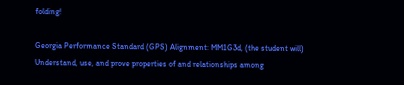folding!

Georgia Performance Standard (GPS) Alignment: MM1G3d, (the student will) Understand, use, and prove properties of and relationships among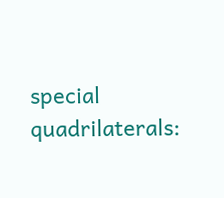special quadrilaterals: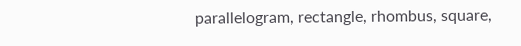parallelogram, rectangle, rhombus, square,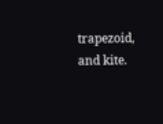trapezoid, and kite.